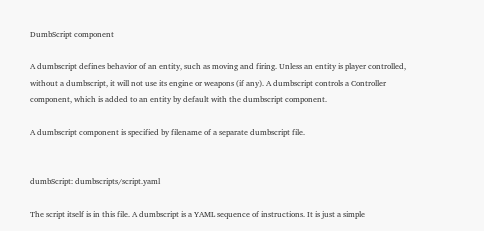DumbScript component

A dumbscript defines behavior of an entity, such as moving and firing. Unless an entity is player controlled, without a dumbscript, it will not use its engine or weapons (if any). A dumbscript controls a Controller component, which is added to an entity by default with the dumbscript component.

A dumbscript component is specified by filename of a separate dumbscript file.


dumbScript: dumbscripts/script.yaml

The script itself is in this file. A dumbscript is a YAML sequence of instructions. It is just a simple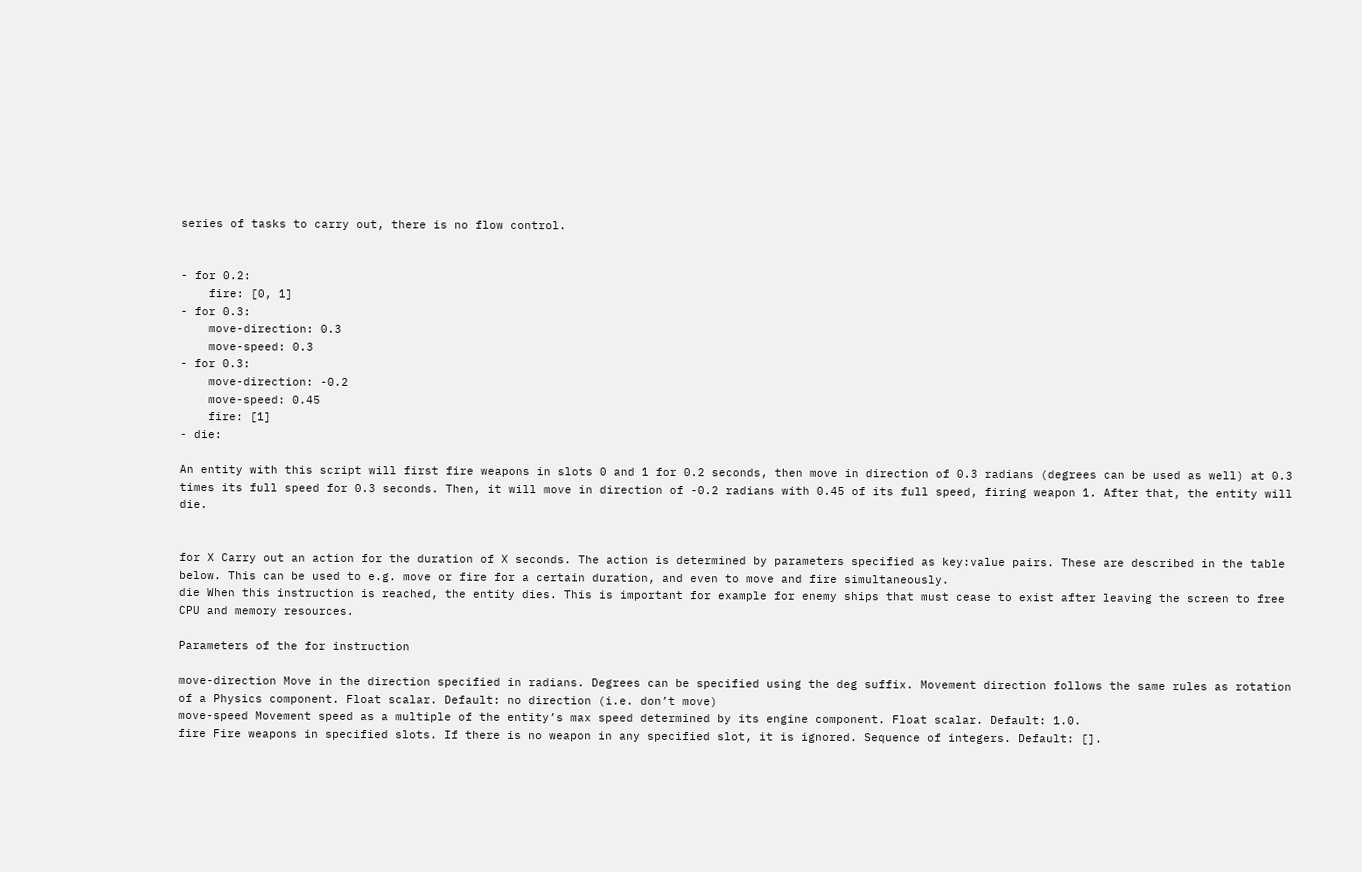series of tasks to carry out, there is no flow control.


- for 0.2:
    fire: [0, 1]
- for 0.3:
    move-direction: 0.3
    move-speed: 0.3
- for 0.3:
    move-direction: -0.2
    move-speed: 0.45
    fire: [1]
- die:

An entity with this script will first fire weapons in slots 0 and 1 for 0.2 seconds, then move in direction of 0.3 radians (degrees can be used as well) at 0.3 times its full speed for 0.3 seconds. Then, it will move in direction of -0.2 radians with 0.45 of its full speed, firing weapon 1. After that, the entity will die.


for X Carry out an action for the duration of X seconds. The action is determined by parameters specified as key:value pairs. These are described in the table below. This can be used to e.g. move or fire for a certain duration, and even to move and fire simultaneously.
die When this instruction is reached, the entity dies. This is important for example for enemy ships that must cease to exist after leaving the screen to free CPU and memory resources.

Parameters of the for instruction

move-direction Move in the direction specified in radians. Degrees can be specified using the deg suffix. Movement direction follows the same rules as rotation of a Physics component. Float scalar. Default: no direction (i.e. don’t move)
move-speed Movement speed as a multiple of the entity’s max speed determined by its engine component. Float scalar. Default: 1.0.
fire Fire weapons in specified slots. If there is no weapon in any specified slot, it is ignored. Sequence of integers. Default: [].